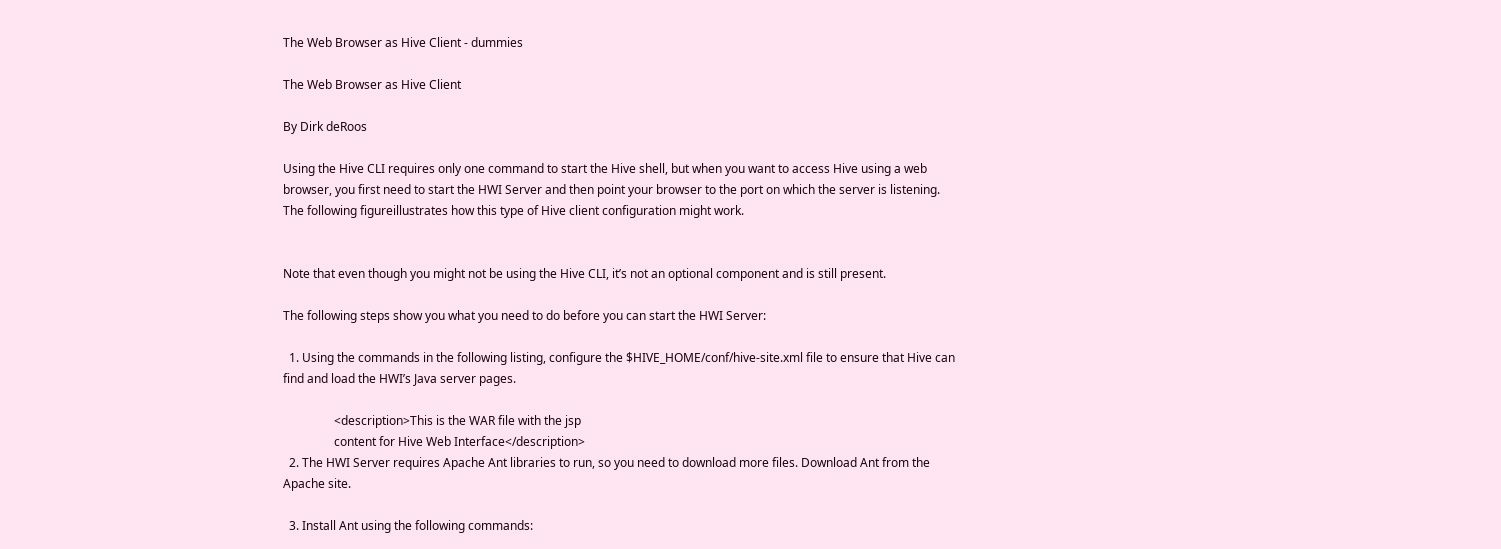The Web Browser as Hive Client - dummies

The Web Browser as Hive Client

By Dirk deRoos

Using the Hive CLI requires only one command to start the Hive shell, but when you want to access Hive using a web browser, you first need to start the HWI Server and then point your browser to the port on which the server is listening. The following figureillustrates how this type of Hive client configuration might work.


Note that even though you might not be using the Hive CLI, it’s not an optional component and is still present.

The following steps show you what you need to do before you can start the HWI Server:

  1. Using the commands in the following listing, configure the $HIVE_HOME/conf/hive-site.xml file to ensure that Hive can find and load the HWI’s Java server pages.

                 <description>This is the WAR file with the jsp
                 content for Hive Web Interface</description>
  2. The HWI Server requires Apache Ant libraries to run, so you need to download more files. Download Ant from the Apache site.

  3. Install Ant using the following commands: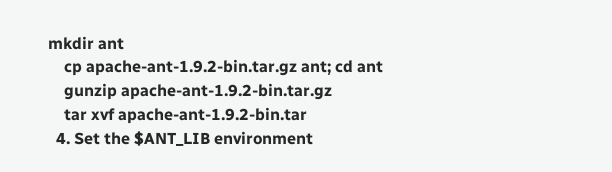mkdir ant
    cp apache-ant-1.9.2-bin.tar.gz ant; cd ant
    gunzip apache-ant-1.9.2-bin.tar.gz
    tar xvf apache-ant-1.9.2-bin.tar
  4. Set the $ANT_LIB environment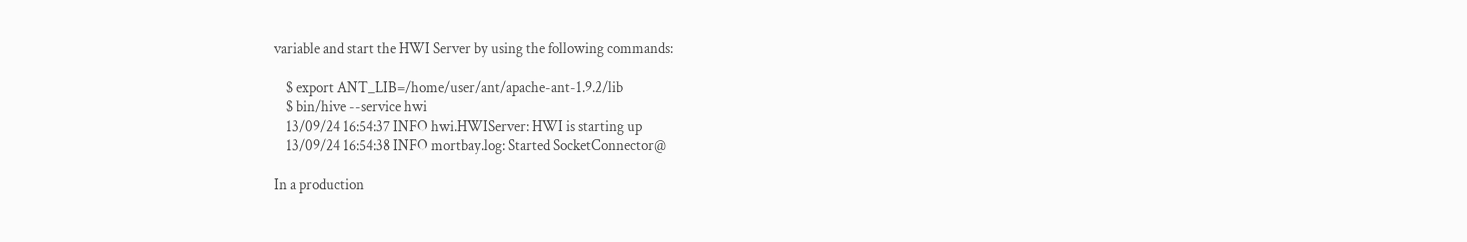variable and start the HWI Server by using the following commands:

    $ export ANT_LIB=/home/user/ant/apache-ant-1.9.2/lib
    $ bin/hive --service hwi
    13/09/24 16:54:37 INFO hwi.HWIServer: HWI is starting up
    13/09/24 16:54:38 INFO mortbay.log: Started SocketConnector@

In a production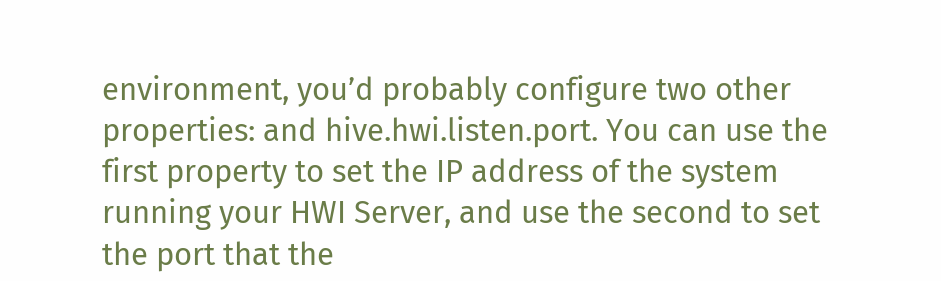environment, you’d probably configure two other properties: and hive.hwi.listen.port. You can use the first property to set the IP address of the system running your HWI Server, and use the second to set the port that the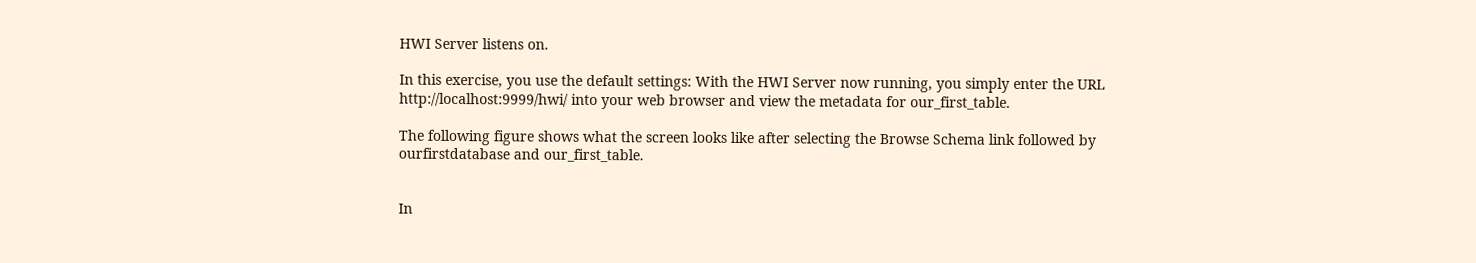HWI Server listens on.

In this exercise, you use the default settings: With the HWI Server now running, you simply enter the URL http://localhost:9999/hwi/ into your web browser and view the metadata for our_first_table.

The following figure shows what the screen looks like after selecting the Browse Schema link followed by ourfirstdatabase and our_first_table.


In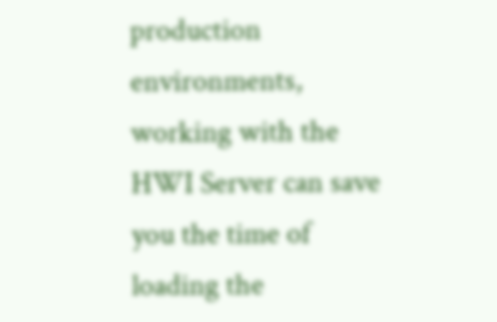production environments, working with the HWI Server can save you the time of loading the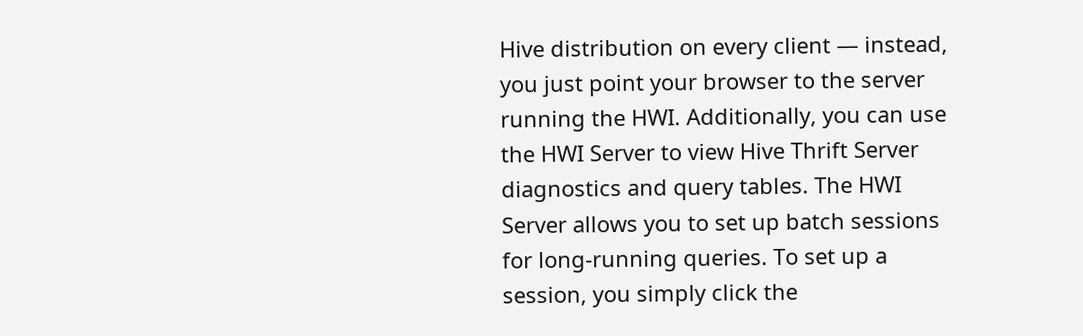Hive distribution on every client — instead, you just point your browser to the server running the HWI. Additionally, you can use the HWI Server to view Hive Thrift Server diagnostics and query tables. The HWI Server allows you to set up batch sessions for long-running queries. To set up a session, you simply click the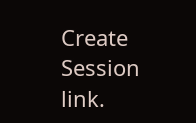Create Session link.